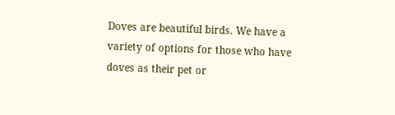Doves are beautiful birds. We have a variety of options for those who have doves as their pet or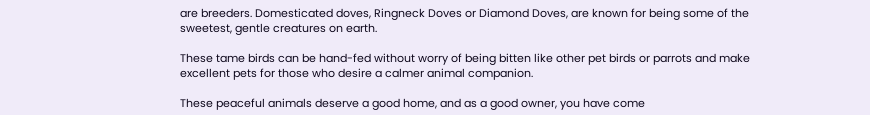are breeders. Domesticated doves, Ringneck Doves or Diamond Doves, are known for being some of the sweetest, gentle creatures on earth.

These tame birds can be hand-fed without worry of being bitten like other pet birds or parrots and make excellent pets for those who desire a calmer animal companion.

These peaceful animals deserve a good home, and as a good owner, you have come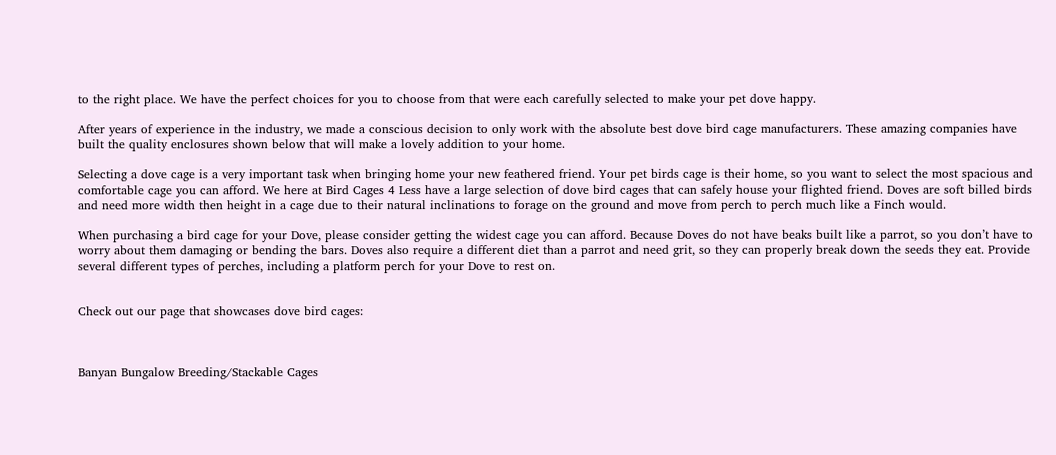to the right place. We have the perfect choices for you to choose from that were each carefully selected to make your pet dove happy.

After years of experience in the industry, we made a conscious decision to only work with the absolute best dove bird cage manufacturers. These amazing companies have built the quality enclosures shown below that will make a lovely addition to your home.

Selecting a dove cage is a very important task when bringing home your new feathered friend. Your pet birds cage is their home, so you want to select the most spacious and comfortable cage you can afford. We here at Bird Cages 4 Less have a large selection of dove bird cages that can safely house your flighted friend. Doves are soft billed birds and need more width then height in a cage due to their natural inclinations to forage on the ground and move from perch to perch much like a Finch would.

When purchasing a bird cage for your Dove, please consider getting the widest cage you can afford. Because Doves do not have beaks built like a parrot, so you don’t have to worry about them damaging or bending the bars. Doves also require a different diet than a parrot and need grit, so they can properly break down the seeds they eat. Provide several different types of perches, including a platform perch for your Dove to rest on.


Check out our page that showcases dove bird cages:



Banyan Bungalow Breeding/Stackable Cages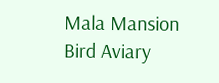Mala Mansion Bird Aviary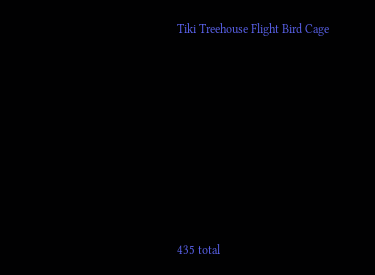Tiki Treehouse Flight Bird Cage









435 total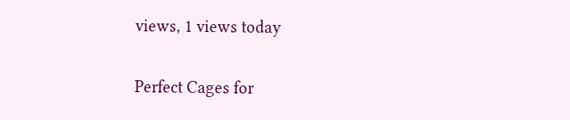views, 1 views today

Perfect Cages for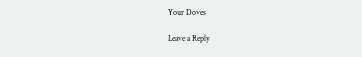Your Doves

Leave a Reply